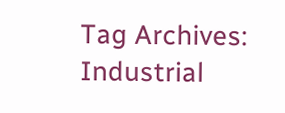Tag Archives: Industrial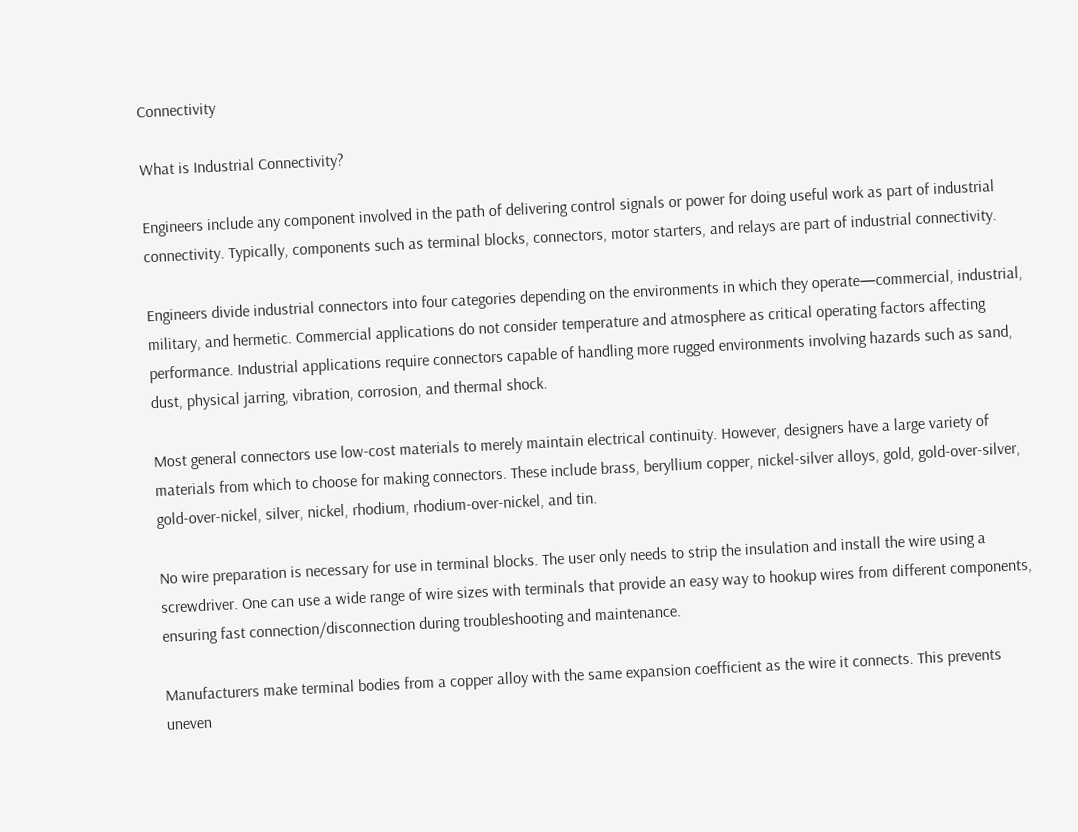Connectivity

What is Industrial Connectivity?

Engineers include any component involved in the path of delivering control signals or power for doing useful work as part of industrial connectivity. Typically, components such as terminal blocks, connectors, motor starters, and relays are part of industrial connectivity.

Engineers divide industrial connectors into four categories depending on the environments in which they operate—commercial, industrial, military, and hermetic. Commercial applications do not consider temperature and atmosphere as critical operating factors affecting performance. Industrial applications require connectors capable of handling more rugged environments involving hazards such as sand, dust, physical jarring, vibration, corrosion, and thermal shock.

Most general connectors use low-cost materials to merely maintain electrical continuity. However, designers have a large variety of materials from which to choose for making connectors. These include brass, beryllium copper, nickel-silver alloys, gold, gold-over-silver, gold-over-nickel, silver, nickel, rhodium, rhodium-over-nickel, and tin.

No wire preparation is necessary for use in terminal blocks. The user only needs to strip the insulation and install the wire using a screwdriver. One can use a wide range of wire sizes with terminals that provide an easy way to hookup wires from different components, ensuring fast connection/disconnection during troubleshooting and maintenance.

Manufacturers make terminal bodies from a copper alloy with the same expansion coefficient as the wire it connects. This prevents uneven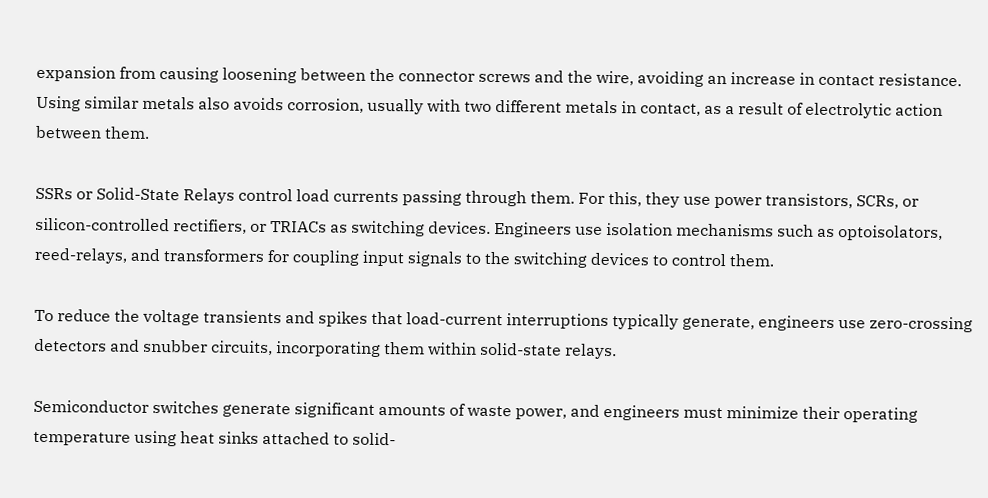expansion from causing loosening between the connector screws and the wire, avoiding an increase in contact resistance. Using similar metals also avoids corrosion, usually with two different metals in contact, as a result of electrolytic action between them.

SSRs or Solid-State Relays control load currents passing through them. For this, they use power transistors, SCRs, or silicon-controlled rectifiers, or TRIACs as switching devices. Engineers use isolation mechanisms such as optoisolators, reed-relays, and transformers for coupling input signals to the switching devices to control them.

To reduce the voltage transients and spikes that load-current interruptions typically generate, engineers use zero-crossing detectors and snubber circuits, incorporating them within solid-state relays.

Semiconductor switches generate significant amounts of waste power, and engineers must minimize their operating temperature using heat sinks attached to solid-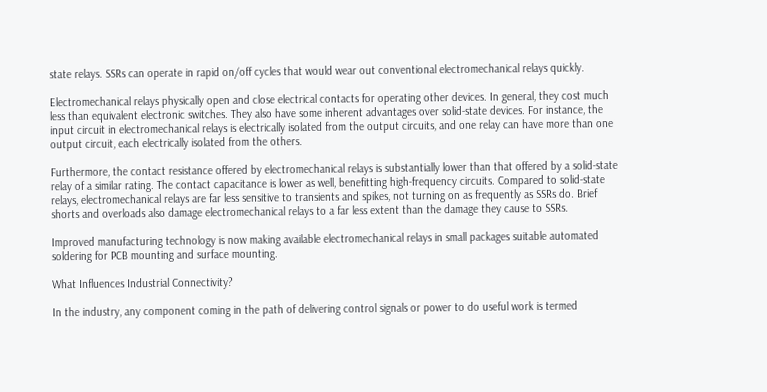state relays. SSRs can operate in rapid on/off cycles that would wear out conventional electromechanical relays quickly.

Electromechanical relays physically open and close electrical contacts for operating other devices. In general, they cost much less than equivalent electronic switches. They also have some inherent advantages over solid-state devices. For instance, the input circuit in electromechanical relays is electrically isolated from the output circuits, and one relay can have more than one output circuit, each electrically isolated from the others.

Furthermore, the contact resistance offered by electromechanical relays is substantially lower than that offered by a solid-state relay of a similar rating. The contact capacitance is lower as well, benefitting high-frequency circuits. Compared to solid-state relays, electromechanical relays are far less sensitive to transients and spikes, not turning on as frequently as SSRs do. Brief shorts and overloads also damage electromechanical relays to a far less extent than the damage they cause to SSRs.

Improved manufacturing technology is now making available electromechanical relays in small packages suitable automated soldering for PCB mounting and surface mounting.

What Influences Industrial Connectivity?

In the industry, any component coming in the path of delivering control signals or power to do useful work is termed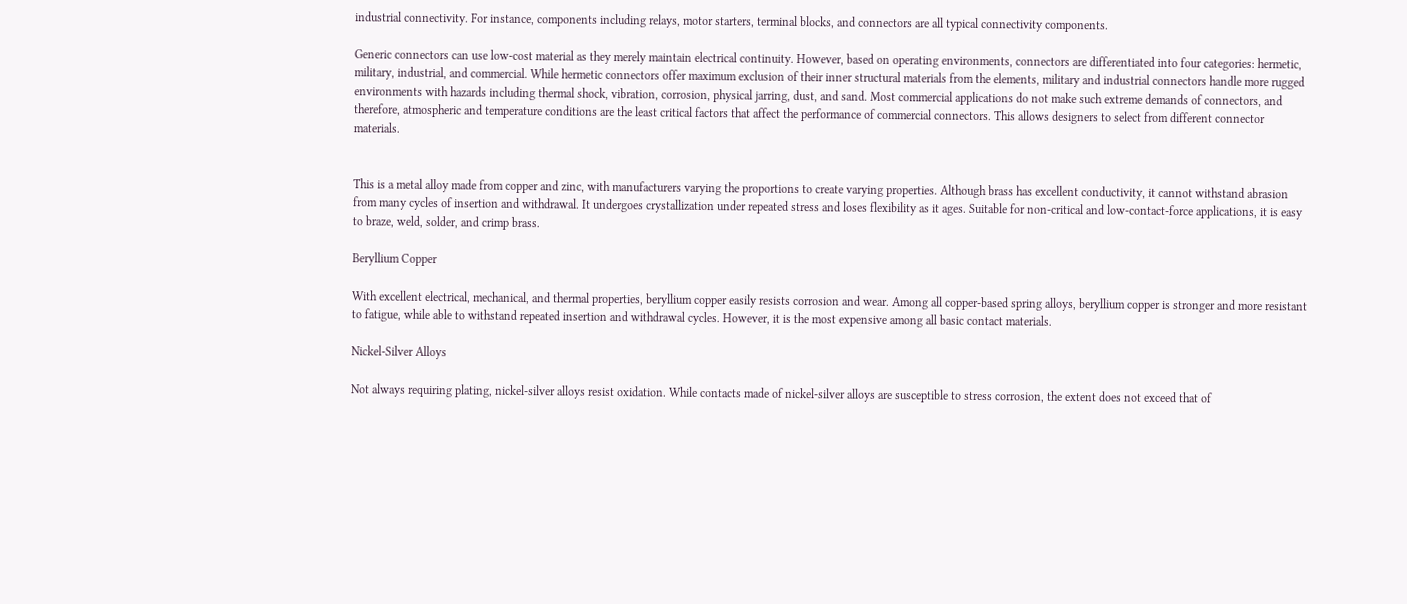industrial connectivity. For instance, components including relays, motor starters, terminal blocks, and connectors are all typical connectivity components.

Generic connectors can use low-cost material as they merely maintain electrical continuity. However, based on operating environments, connectors are differentiated into four categories: hermetic, military, industrial, and commercial. While hermetic connectors offer maximum exclusion of their inner structural materials from the elements, military and industrial connectors handle more rugged environments with hazards including thermal shock, vibration, corrosion, physical jarring, dust, and sand. Most commercial applications do not make such extreme demands of connectors, and therefore, atmospheric and temperature conditions are the least critical factors that affect the performance of commercial connectors. This allows designers to select from different connector materials.


This is a metal alloy made from copper and zinc, with manufacturers varying the proportions to create varying properties. Although brass has excellent conductivity, it cannot withstand abrasion from many cycles of insertion and withdrawal. It undergoes crystallization under repeated stress and loses flexibility as it ages. Suitable for non-critical and low-contact-force applications, it is easy to braze, weld, solder, and crimp brass.

Beryllium Copper

With excellent electrical, mechanical, and thermal properties, beryllium copper easily resists corrosion and wear. Among all copper-based spring alloys, beryllium copper is stronger and more resistant to fatigue, while able to withstand repeated insertion and withdrawal cycles. However, it is the most expensive among all basic contact materials.

Nickel-Silver Alloys

Not always requiring plating, nickel-silver alloys resist oxidation. While contacts made of nickel-silver alloys are susceptible to stress corrosion, the extent does not exceed that of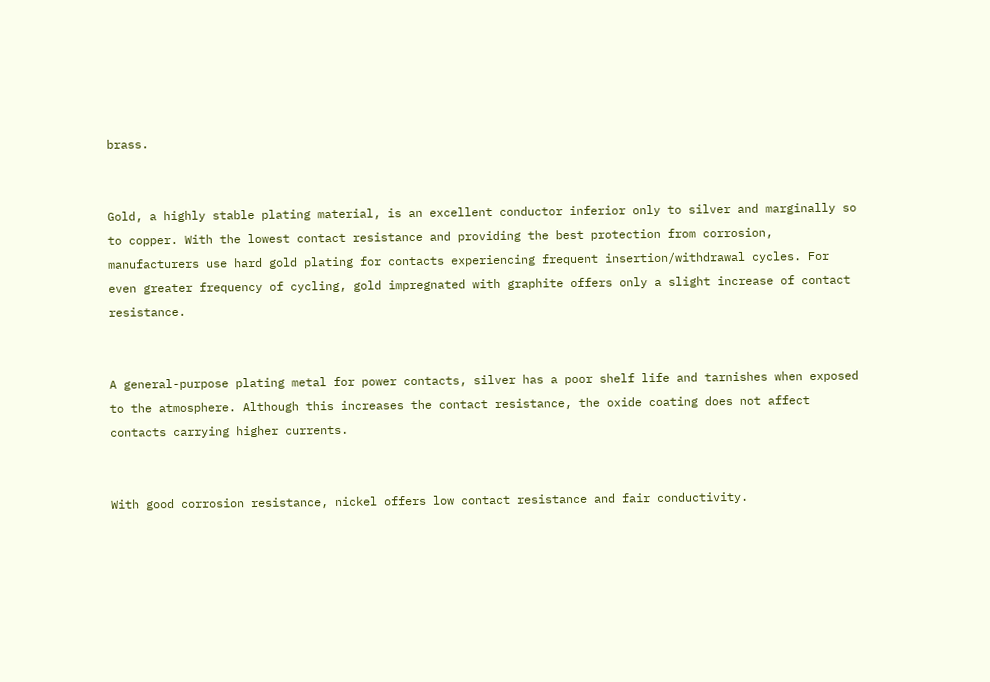brass.


Gold, a highly stable plating material, is an excellent conductor inferior only to silver and marginally so to copper. With the lowest contact resistance and providing the best protection from corrosion, manufacturers use hard gold plating for contacts experiencing frequent insertion/withdrawal cycles. For even greater frequency of cycling, gold impregnated with graphite offers only a slight increase of contact resistance.


A general-purpose plating metal for power contacts, silver has a poor shelf life and tarnishes when exposed to the atmosphere. Although this increases the contact resistance, the oxide coating does not affect contacts carrying higher currents.


With good corrosion resistance, nickel offers low contact resistance and fair conductivity.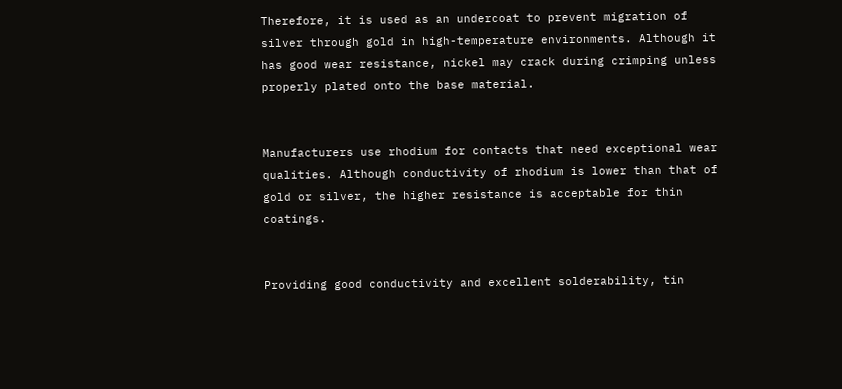Therefore, it is used as an undercoat to prevent migration of silver through gold in high-temperature environments. Although it has good wear resistance, nickel may crack during crimping unless properly plated onto the base material.


Manufacturers use rhodium for contacts that need exceptional wear qualities. Although conductivity of rhodium is lower than that of gold or silver, the higher resistance is acceptable for thin coatings.


Providing good conductivity and excellent solderability, tin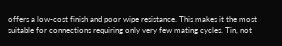offers a low-cost finish and poor wipe resistance. This makes it the most suitable for connections requiring only very few mating cycles. Tin, not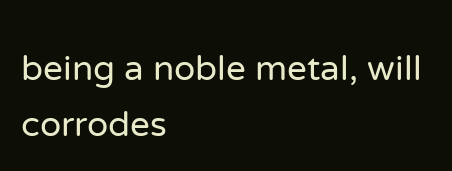being a noble metal, will corrodes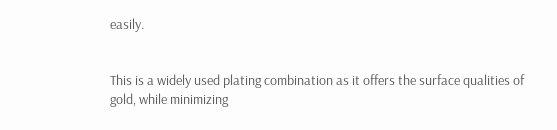easily.


This is a widely used plating combination as it offers the surface qualities of gold, while minimizing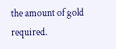the amount of gold required.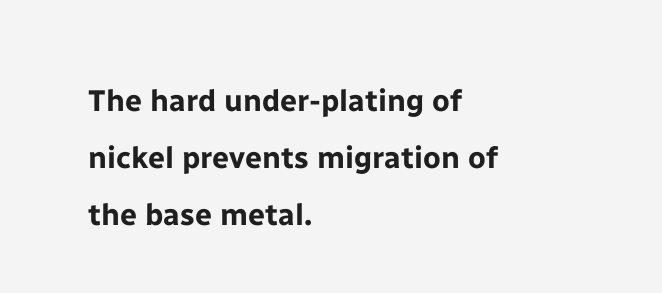The hard under-plating of nickel prevents migration of the base metal.